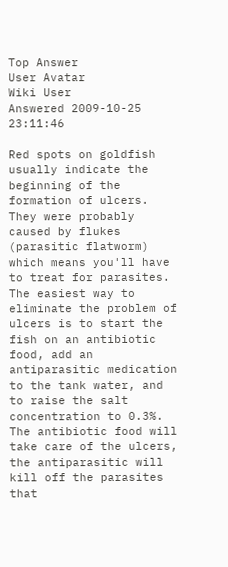Top Answer
User Avatar
Wiki User
Answered 2009-10-25 23:11:46

Red spots on goldfish usually indicate the beginning of the formation of ulcers. They were probably caused by flukes (parasitic flatworm) which means you'll have to treat for parasites. The easiest way to eliminate the problem of ulcers is to start the fish on an antibiotic food, add an antiparasitic medication to the tank water, and to raise the salt concentration to 0.3%. The antibiotic food will take care of the ulcers, the antiparasitic will kill off the parasites that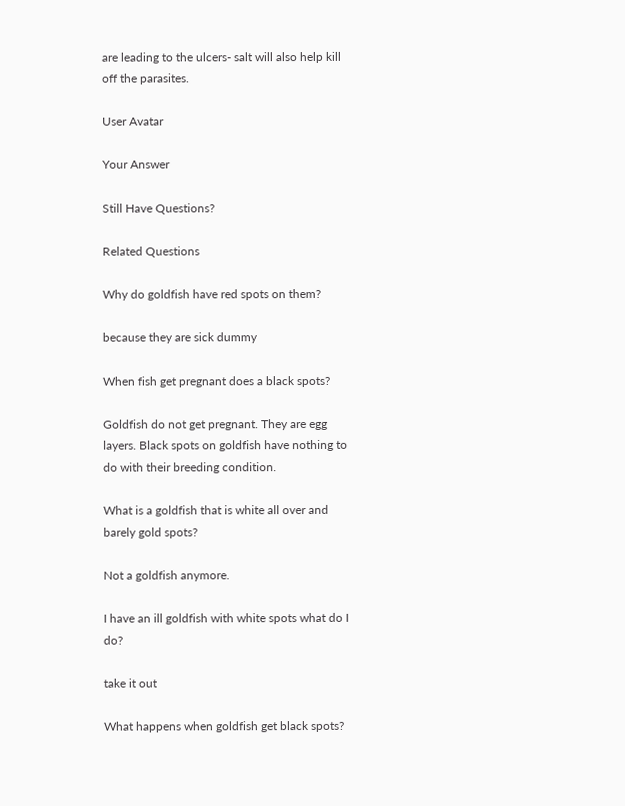are leading to the ulcers- salt will also help kill off the parasites.

User Avatar

Your Answer

Still Have Questions?

Related Questions

Why do goldfish have red spots on them?

because they are sick dummy

When fish get pregnant does a black spots?

Goldfish do not get pregnant. They are egg layers. Black spots on goldfish have nothing to do with their breeding condition.

What is a goldfish that is white all over and barely gold spots?

Not a goldfish anymore.

I have an ill goldfish with white spots what do I do?

take it out

What happens when goldfish get black spots?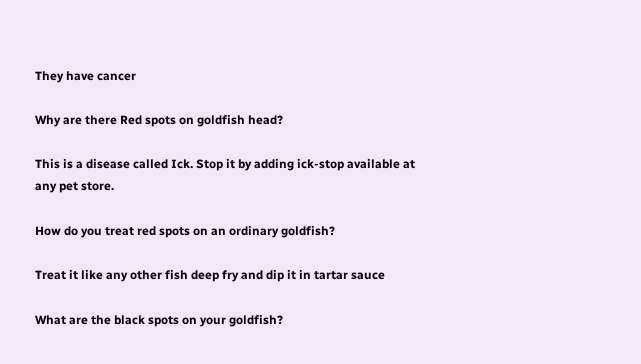They have cancer

Why are there Red spots on goldfish head?

This is a disease called Ick. Stop it by adding ick-stop available at any pet store.

How do you treat red spots on an ordinary goldfish?

Treat it like any other fish deep fry and dip it in tartar sauce

What are the black spots on your goldfish?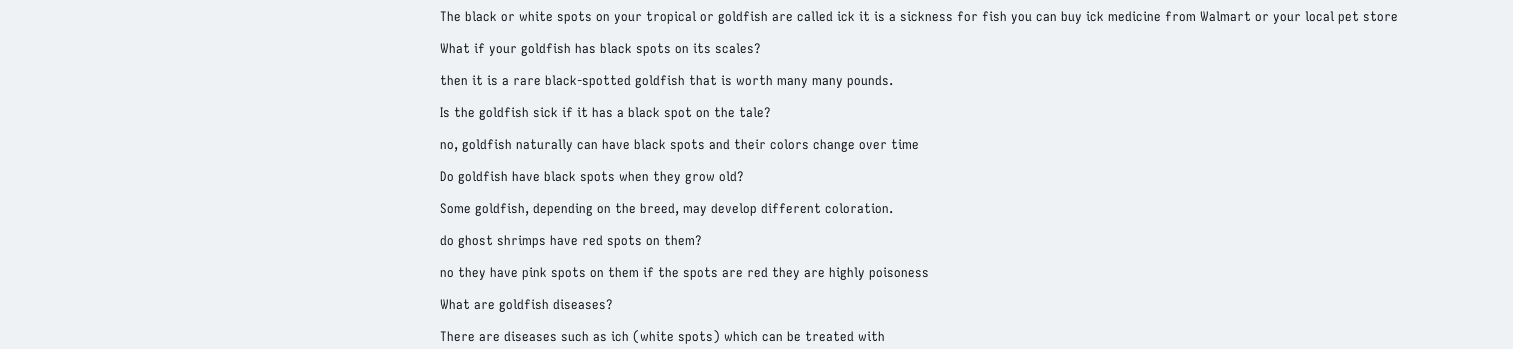The black or white spots on your tropical or goldfish are called ick it is a sickness for fish you can buy ick medicine from Walmart or your local pet store

What if your goldfish has black spots on its scales?

then it is a rare black-spotted goldfish that is worth many many pounds.

Is the goldfish sick if it has a black spot on the tale?

no, goldfish naturally can have black spots and their colors change over time

Do goldfish have black spots when they grow old?

Some goldfish, depending on the breed, may develop different coloration.

do ghost shrimps have red spots on them?

no they have pink spots on them if the spots are red they are highly poisoness

What are goldfish diseases?

There are diseases such as ich (white spots) which can be treated with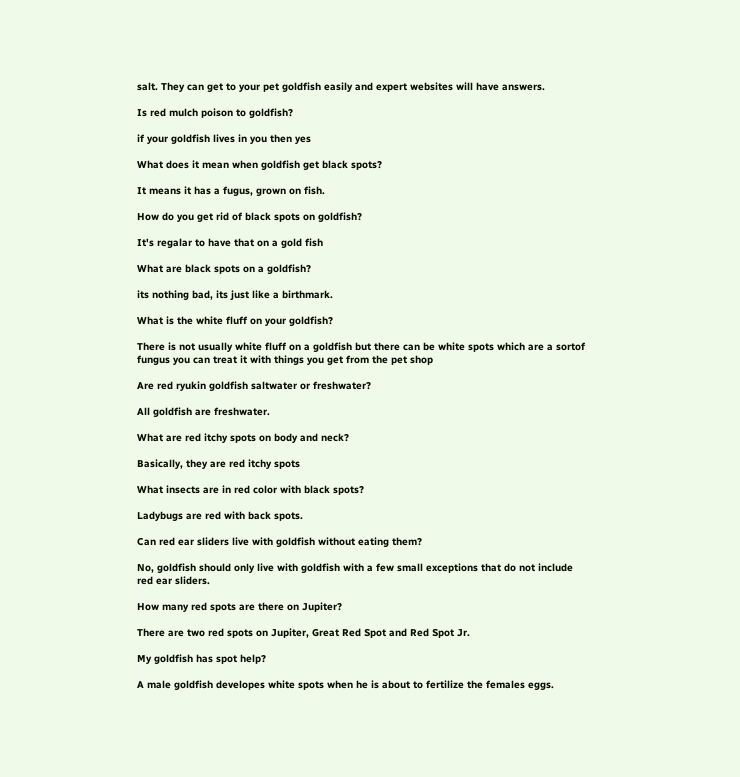salt. They can get to your pet goldfish easily and expert websites will have answers.

Is red mulch poison to goldfish?

if your goldfish lives in you then yes

What does it mean when goldfish get black spots?

It means it has a fugus, grown on fish.

How do you get rid of black spots on goldfish?

It's regalar to have that on a gold fish

What are black spots on a goldfish?

its nothing bad, its just like a birthmark.

What is the white fluff on your goldfish?

There is not usually white fluff on a goldfish but there can be white spots which are a sortof fungus you can treat it with things you get from the pet shop

Are red ryukin goldfish saltwater or freshwater?

All goldfish are freshwater.

What are red itchy spots on body and neck?

Basically, they are red itchy spots

What insects are in red color with black spots?

Ladybugs are red with back spots.

Can red ear sliders live with goldfish without eating them?

No, goldfish should only live with goldfish with a few small exceptions that do not include red ear sliders.

How many red spots are there on Jupiter?

There are two red spots on Jupiter, Great Red Spot and Red Spot Jr.

My goldfish has spot help?

A male goldfish developes white spots when he is about to fertilize the females eggs.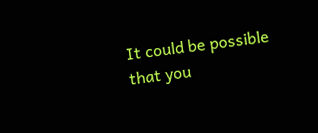It could be possible that you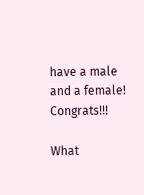have a male and a female! Congrats!!!

What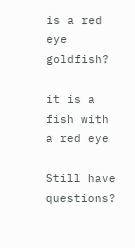is a red eye goldfish?

it is a fish with a red eye

Still have questions?